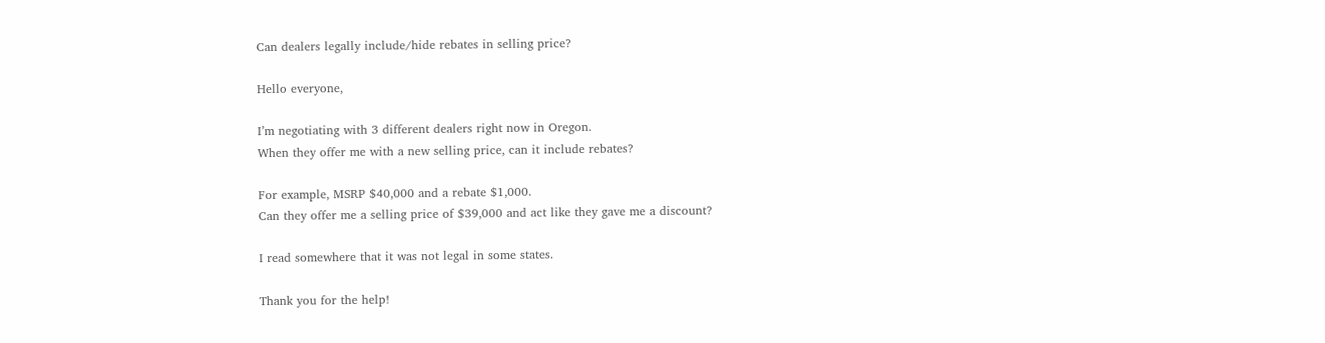Can dealers legally include/hide rebates in selling price?

Hello everyone,

I’m negotiating with 3 different dealers right now in Oregon.
When they offer me with a new selling price, can it include rebates?

For example, MSRP $40,000 and a rebate $1,000.
Can they offer me a selling price of $39,000 and act like they gave me a discount?

I read somewhere that it was not legal in some states.

Thank you for the help!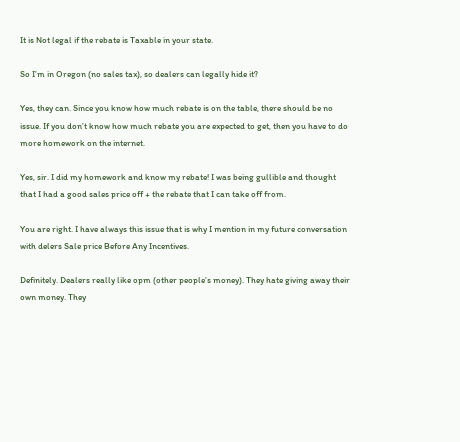It is Not legal if the rebate is Taxable in your state.

So I’m in Oregon (no sales tax), so dealers can legally hide it?

Yes, they can. Since you know how much rebate is on the table, there should be no issue. If you don’t know how much rebate you are expected to get, then you have to do more homework on the internet.

Yes, sir. I did my homework and know my rebate! I was being gullible and thought that I had a good sales price off + the rebate that I can take off from.

You are right. I have always this issue that is why I mention in my future conversation with delers Sale price Before Any Incentives.

Definitely. Dealers really like opm (other people’s money). They hate giving away their own money. They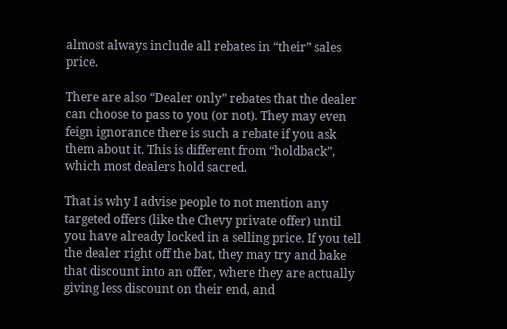almost always include all rebates in “their” sales price.

There are also “Dealer only” rebates that the dealer can choose to pass to you (or not). They may even feign ignorance there is such a rebate if you ask them about it. This is different from “holdback”, which most dealers hold sacred.

That is why I advise people to not mention any targeted offers (like the Chevy private offer) until you have already locked in a selling price. If you tell the dealer right off the bat, they may try and bake that discount into an offer, where they are actually giving less discount on their end, and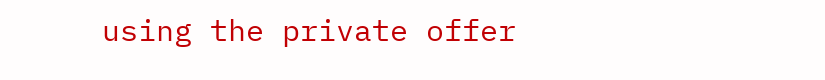using the private offer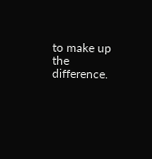to make up the difference.